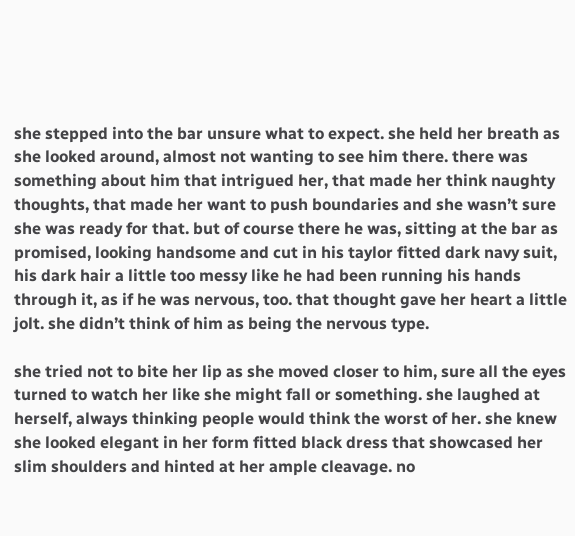she stepped into the bar unsure what to expect. she held her breath as she looked around, almost not wanting to see him there. there was something about him that intrigued her, that made her think naughty thoughts, that made her want to push boundaries and she wasn’t sure she was ready for that. but of course there he was, sitting at the bar as promised, looking handsome and cut in his taylor fitted dark navy suit, his dark hair a little too messy like he had been running his hands through it, as if he was nervous, too. that thought gave her heart a little jolt. she didn’t think of him as being the nervous type.

she tried not to bite her lip as she moved closer to him, sure all the eyes turned to watch her like she might fall or something. she laughed at herself, always thinking people would think the worst of her. she knew she looked elegant in her form fitted black dress that showcased her slim shoulders and hinted at her ample cleavage. no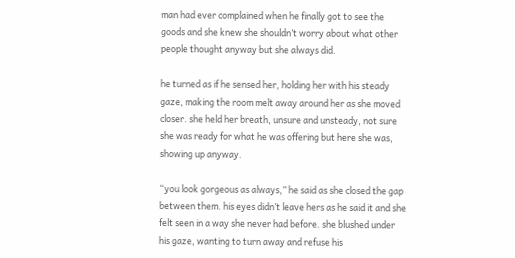man had ever complained when he finally got to see the goods and she knew she shouldn’t worry about what other people thought anyway but she always did.

he turned as if he sensed her, holding her with his steady gaze, making the room melt away around her as she moved closer. she held her breath, unsure and unsteady, not sure she was ready for what he was offering but here she was, showing up anyway.

“you look gorgeous as always,” he said as she closed the gap between them. his eyes didn’t leave hers as he said it and she felt seen in a way she never had before. she blushed under his gaze, wanting to turn away and refuse his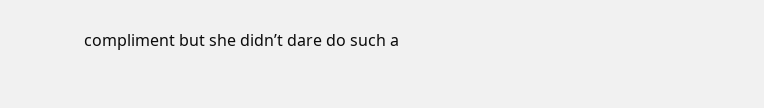compliment but she didn’t dare do such a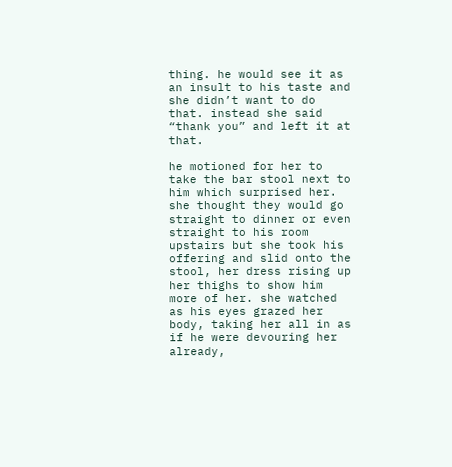thing. he would see it as an insult to his taste and she didn’t want to do that. instead she said “thank you” and left it at that.

he motioned for her to take the bar stool next to him which surprised her. she thought they would go straight to dinner or even straight to his room upstairs but she took his offering and slid onto the stool, her dress rising up her thighs to show him more of her. she watched as his eyes grazed her body, taking her all in as if he were devouring her already,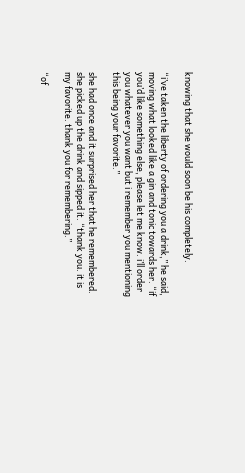knowing that she would soon be his completely.

“i’ve taken the liberty of ordering you a drink,” he said, moving what looked like a gin and tonic towards her. “if you’d like something else, please let me know. i’ll order you whatever you want but i remember you mentioning this being your favorite.”

she had once and it surprised her that he remembered. she picked up the drink and sipped it. “thank you. it is my favorite. thank you for remembering.”

“of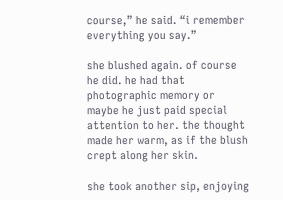course,” he said. “i remember everything you say.”

she blushed again. of course he did. he had that photographic memory or maybe he just paid special attention to her. the thought made her warm, as if the blush crept along her skin.

she took another sip, enjoying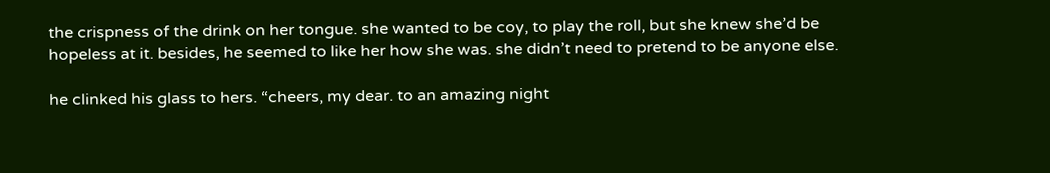the crispness of the drink on her tongue. she wanted to be coy, to play the roll, but she knew she’d be hopeless at it. besides, he seemed to like her how she was. she didn’t need to pretend to be anyone else.

he clinked his glass to hers. “cheers, my dear. to an amazing night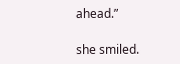ahead.”

she smiled.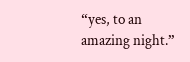“yes, to an amazing night.”